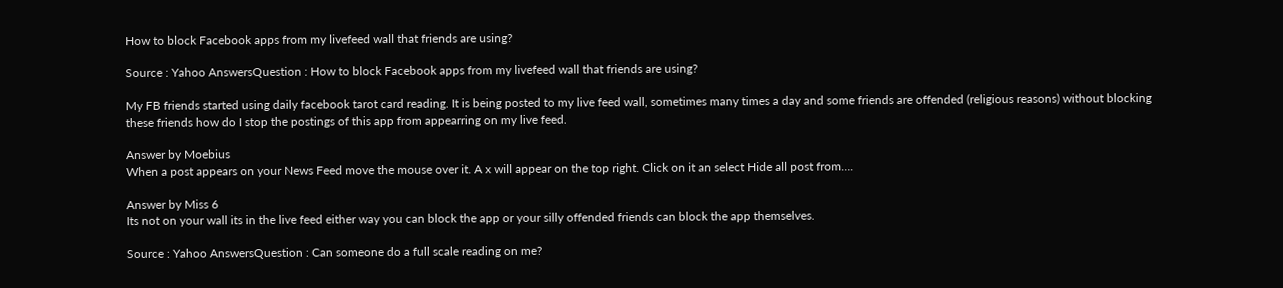How to block Facebook apps from my livefeed wall that friends are using?

Source : Yahoo AnswersQuestion : How to block Facebook apps from my livefeed wall that friends are using?

My FB friends started using daily facebook tarot card reading. It is being posted to my live feed wall, sometimes many times a day and some friends are offended (religious reasons) without blocking these friends how do I stop the postings of this app from appearring on my live feed.

Answer by Moebius
When a post appears on your News Feed move the mouse over it. A x will appear on the top right. Click on it an select Hide all post from….

Answer by Miss 6
Its not on your wall its in the live feed either way you can block the app or your silly offended friends can block the app themselves.

Source : Yahoo AnswersQuestion : Can someone do a full scale reading on me?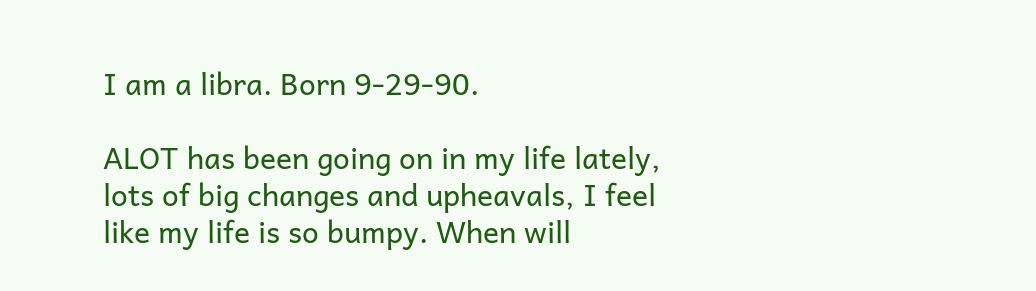I am a libra. Born 9-29-90.

ALOT has been going on in my life lately, lots of big changes and upheavals, I feel like my life is so bumpy. When will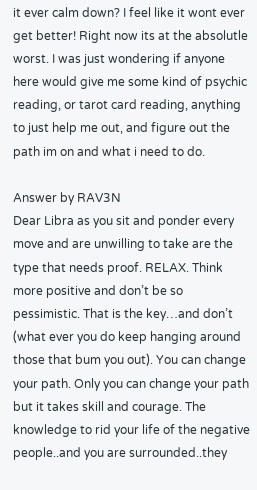it ever calm down? I feel like it wont ever get better! Right now its at the absolutle worst. I was just wondering if anyone here would give me some kind of psychic reading, or tarot card reading, anything to just help me out, and figure out the path im on and what i need to do.

Answer by RAV3N
Dear Libra as you sit and ponder every move and are unwilling to take are the type that needs proof. RELAX. Think more positive and don’t be so pessimistic. That is the key…and don’t (what ever you do keep hanging around those that bum you out). You can change your path. Only you can change your path but it takes skill and courage. The knowledge to rid your life of the negative people..and you are surrounded..they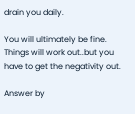drain you daily.

You will ultimately be fine. Things will work out..but you have to get the negativity out.

Answer by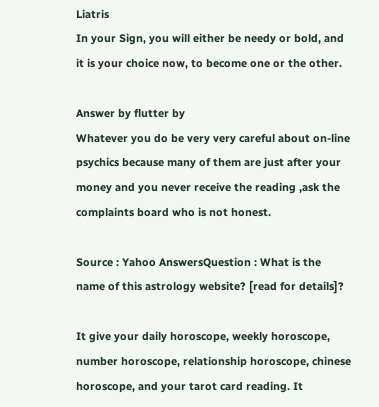Liatris
In your Sign, you will either be needy or bold, and it is your choice now, to become one or the other.

Answer by flutter by
Whatever you do be very very careful about on-line psychics because many of them are just after your money and you never receive the reading ,ask the complaints board who is not honest.

Source : Yahoo AnswersQuestion : What is the name of this astrology website? [read for details]?

It give your daily horoscope, weekly horoscope, number horoscope, relationship horoscope, chinese horoscope, and your tarot card reading. It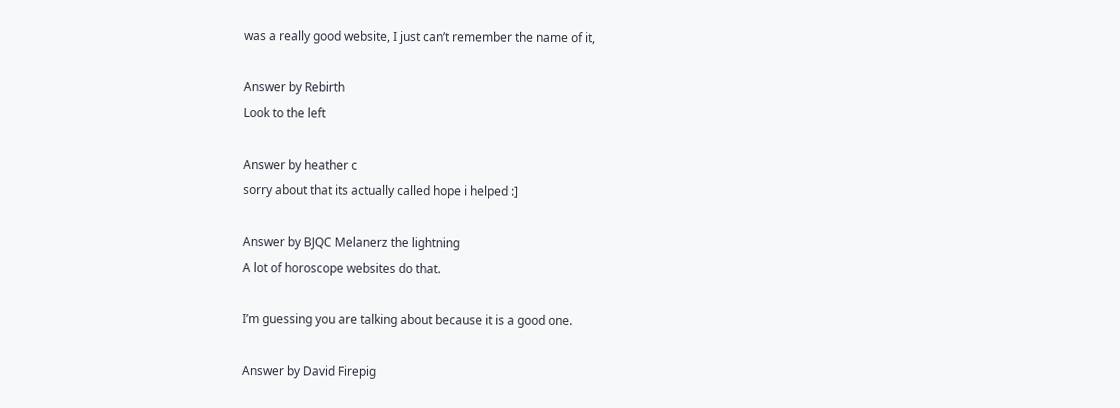was a really good website, I just can’t remember the name of it,

Answer by Rebirth
Look to the left

Answer by heather c
sorry about that its actually called hope i helped :]

Answer by BJQC Melanerz the lightning
A lot of horoscope websites do that.

I’m guessing you are talking about because it is a good one.

Answer by David Firepig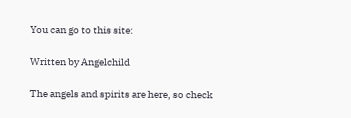You can go to this site:

Written by Angelchild

The angels and spirits are here, so check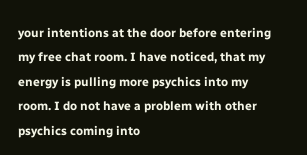your intentions at the door before entering my free chat room. I have noticed, that my energy is pulling more psychics into my room. I do not have a problem with other psychics coming into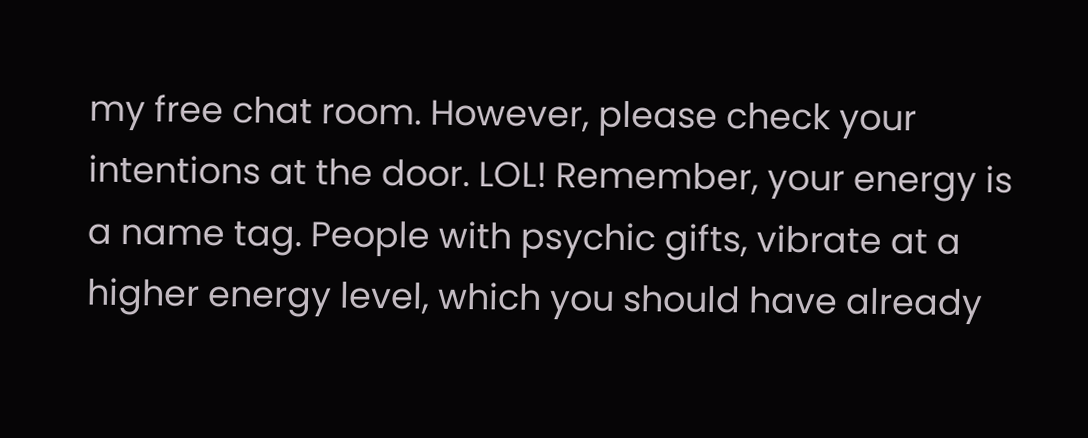my free chat room. However, please check your intentions at the door. LOL! Remember, your energy is a name tag. People with psychic gifts, vibrate at a higher energy level, which you should have already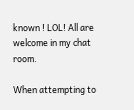known ! LOL! All are welcome in my chat room.

When attempting to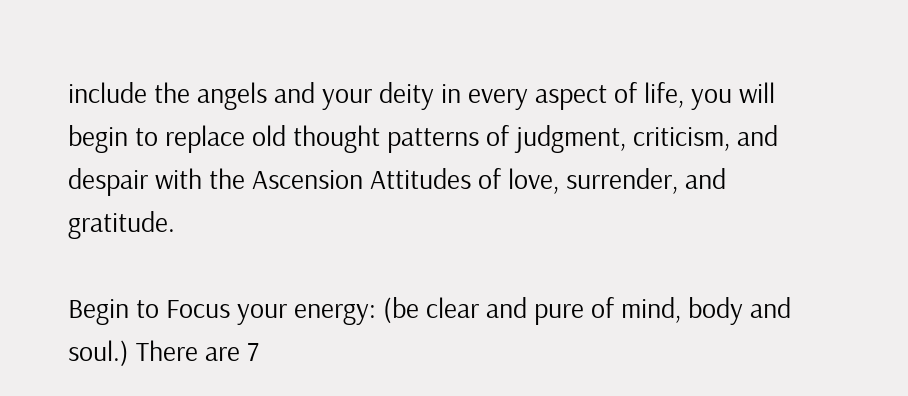include the angels and your deity in every aspect of life, you will begin to replace old thought patterns of judgment, criticism, and despair with the Ascension Attitudes of love, surrender, and gratitude.

Begin to Focus your energy: (be clear and pure of mind, body and soul.) There are 7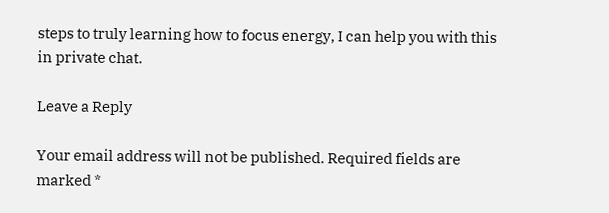steps to truly learning how to focus energy, I can help you with this in private chat.

Leave a Reply

Your email address will not be published. Required fields are marked *